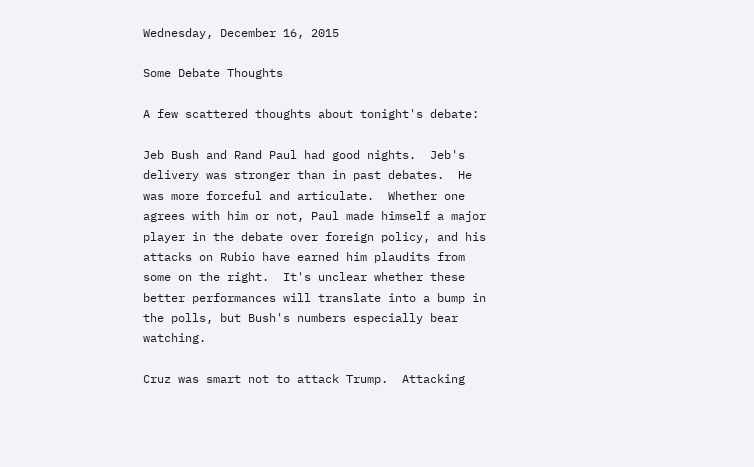Wednesday, December 16, 2015

Some Debate Thoughts

A few scattered thoughts about tonight's debate:

Jeb Bush and Rand Paul had good nights.  Jeb's delivery was stronger than in past debates.  He was more forceful and articulate.  Whether one agrees with him or not, Paul made himself a major player in the debate over foreign policy, and his attacks on Rubio have earned him plaudits from some on the right.  It's unclear whether these better performances will translate into a bump in the polls, but Bush's numbers especially bear watching.

Cruz was smart not to attack Trump.  Attacking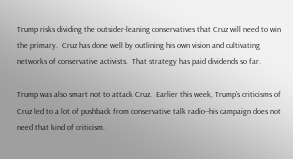Trump risks dividing the outsider-leaning conservatives that Cruz will need to win the primary.  Cruz has done well by outlining his own vision and cultivating networks of conservative activists.  That strategy has paid dividends so far.

Trump was also smart not to attack Cruz.  Earlier this week, Trump's criticisms of Cruz led to a lot of pushback from conservative talk radio--his campaign does not need that kind of criticism.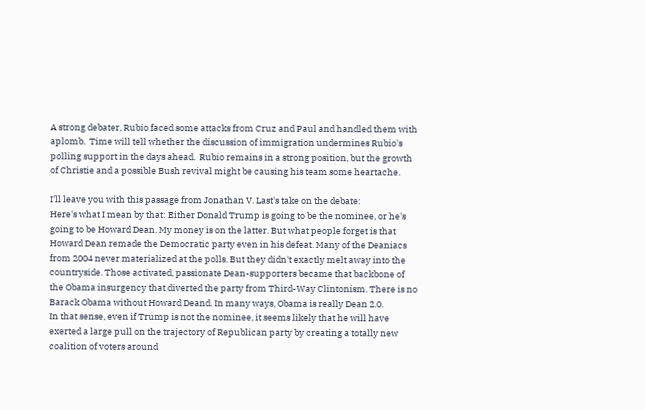A strong debater, Rubio faced some attacks from Cruz and Paul and handled them with aplomb.  Time will tell whether the discussion of immigration undermines Rubio's polling support in the days ahead.  Rubio remains in a strong position, but the growth of Christie and a possible Bush revival might be causing his team some heartache.

I'll leave you with this passage from Jonathan V. Last's take on the debate:
Here's what I mean by that: Either Donald Trump is going to be the nominee, or he's going to be Howard Dean. My money is on the latter. But what people forget is that Howard Dean remade the Democratic party even in his defeat. Many of the Deaniacs from 2004 never materialized at the polls. But they didn't exactly melt away into the countryside. Those activated, passionate Dean-supporters became that backbone of the Obama insurgency that diverted the party from Third-Way Clintonism. There is no Barack Obama without Howard Deand. In many ways, Obama is really Dean 2.0.
In that sense, even if Trump is not the nominee, it seems likely that he will have exerted a large pull on the trajectory of Republican party by creating a totally new coalition of voters around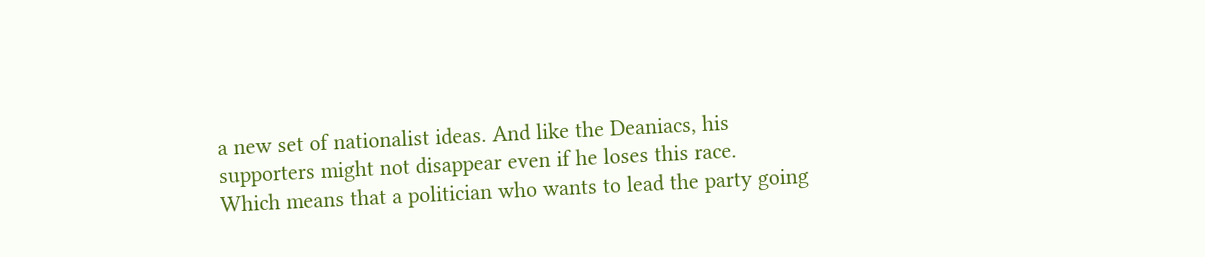a new set of nationalist ideas. And like the Deaniacs, his supporters might not disappear even if he loses this race.
Which means that a politician who wants to lead the party going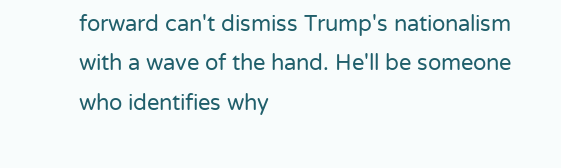forward can't dismiss Trump's nationalism with a wave of the hand. He'll be someone who identifies why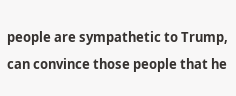people are sympathetic to Trump, can convince those people that he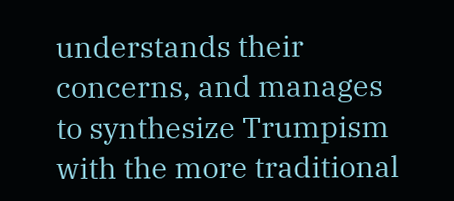understands their concerns, and manages to synthesize Trumpism with the more traditional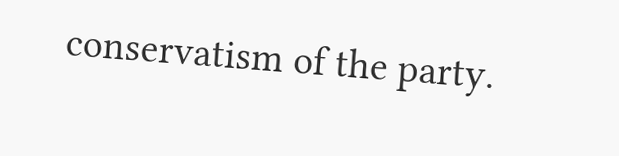conservatism of the party.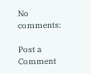No comments:

Post a Comment